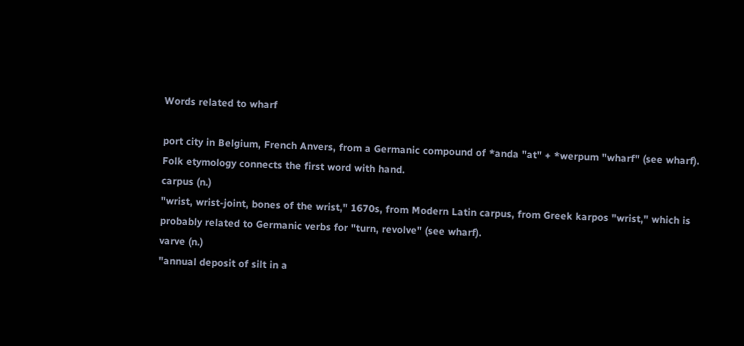Words related to wharf

port city in Belgium, French Anvers, from a Germanic compound of *anda "at" + *werpum "wharf" (see wharf). Folk etymology connects the first word with hand.
carpus (n.)
"wrist, wrist-joint, bones of the wrist," 1670s, from Modern Latin carpus, from Greek karpos "wrist," which is probably related to Germanic verbs for "turn, revolve" (see wharf).
varve (n.)
"annual deposit of silt in a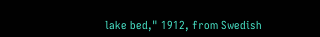lake bed," 1912, from Swedish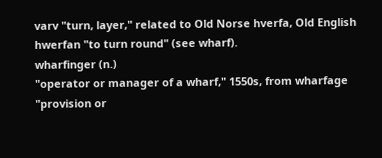varv "turn, layer," related to Old Norse hverfa, Old English hwerfan "to turn round" (see wharf).
wharfinger (n.)
"operator or manager of a wharf," 1550s, from wharfage "provision or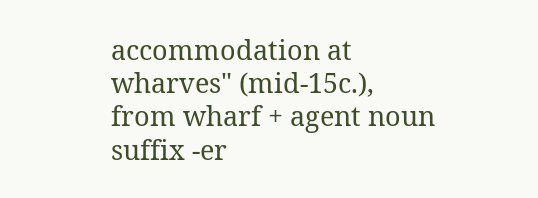accommodation at wharves" (mid-15c.), from wharf + agent noun suffix -er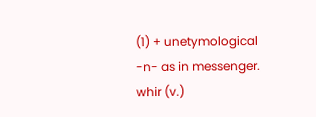(1) + unetymological -n- as in messenger.
whir (v.)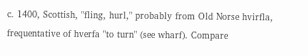c. 1400, Scottish, "fling, hurl," probably from Old Norse hvirfla, frequentative of hverfa "to turn" (see wharf). Compare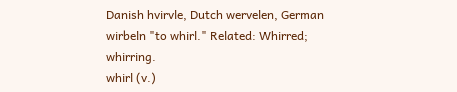Danish hvirvle, Dutch wervelen, German wirbeln "to whirl." Related: Whirred; whirring.
whirl (v.)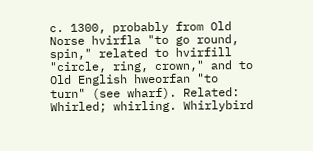c. 1300, probably from Old Norse hvirfla "to go round, spin," related to hvirfill "circle, ring, crown," and to Old English hweorfan "to turn" (see wharf). Related: Whirled; whirling. Whirlybird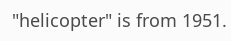"helicopter" is from 1951.